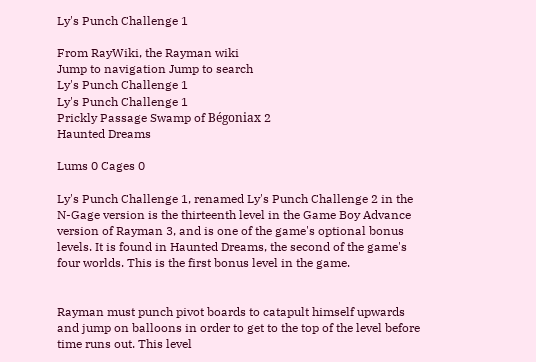Ly's Punch Challenge 1

From RayWiki, the Rayman wiki
Jump to navigation Jump to search
Ly's Punch Challenge 1
Ly's Punch Challenge 1
Prickly Passage Swamp of Bégoniax 2
Haunted Dreams

Lums 0 Cages 0

Ly's Punch Challenge 1, renamed Ly's Punch Challenge 2 in the N-Gage version is the thirteenth level in the Game Boy Advance version of Rayman 3, and is one of the game's optional bonus levels. It is found in Haunted Dreams, the second of the game's four worlds. This is the first bonus level in the game.


Rayman must punch pivot boards to catapult himself upwards and jump on balloons in order to get to the top of the level before time runs out. This level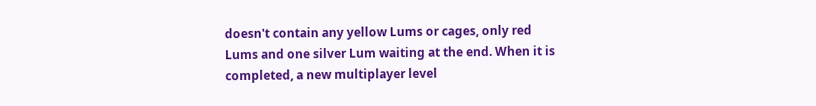doesn't contain any yellow Lums or cages, only red Lums and one silver Lum waiting at the end. When it is completed, a new multiplayer level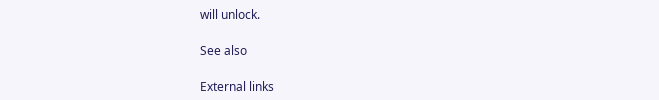will unlock.

See also

External links